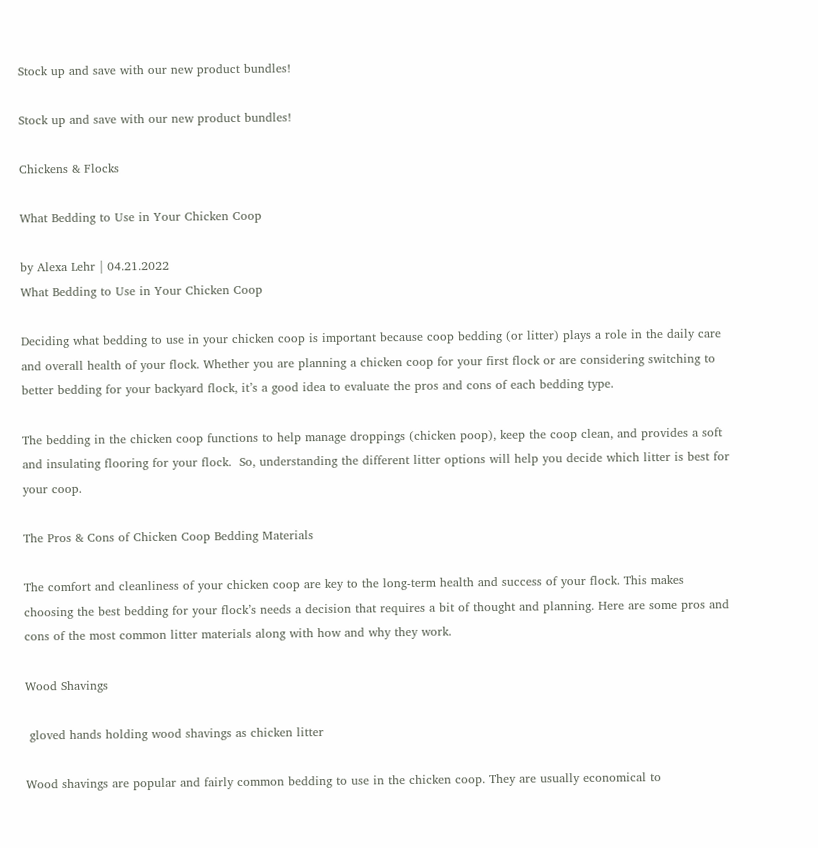Stock up and save with our new product bundles!

Stock up and save with our new product bundles!

Chickens & Flocks

What Bedding to Use in Your Chicken Coop

by Alexa Lehr | 04.21.2022
What Bedding to Use in Your Chicken Coop

Deciding what bedding to use in your chicken coop is important because coop bedding (or litter) plays a role in the daily care and overall health of your flock. Whether you are planning a chicken coop for your first flock or are considering switching to better bedding for your backyard flock, it’s a good idea to evaluate the pros and cons of each bedding type.

The bedding in the chicken coop functions to help manage droppings (chicken poop), keep the coop clean, and provides a soft and insulating flooring for your flock.  So, understanding the different litter options will help you decide which litter is best for your coop.

The Pros & Cons of Chicken Coop Bedding Materials

The comfort and cleanliness of your chicken coop are key to the long-term health and success of your flock. This makes choosing the best bedding for your flock’s needs a decision that requires a bit of thought and planning. Here are some pros and cons of the most common litter materials along with how and why they work.

Wood Shavings

 gloved hands holding wood shavings as chicken litter

Wood shavings are popular and fairly common bedding to use in the chicken coop. They are usually economical to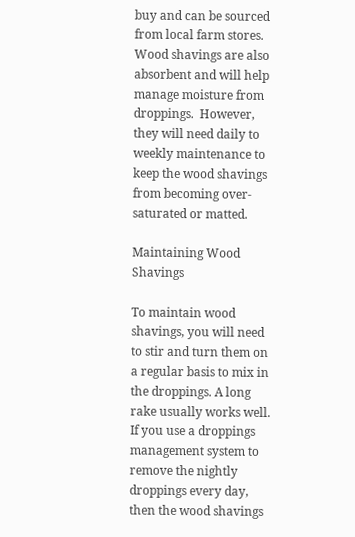buy and can be sourced from local farm stores. Wood shavings are also absorbent and will help manage moisture from droppings.  However, they will need daily to weekly maintenance to keep the wood shavings from becoming over-saturated or matted.

Maintaining Wood Shavings

To maintain wood shavings, you will need to stir and turn them on a regular basis to mix in the droppings. A long rake usually works well. If you use a droppings management system to remove the nightly droppings every day, then the wood shavings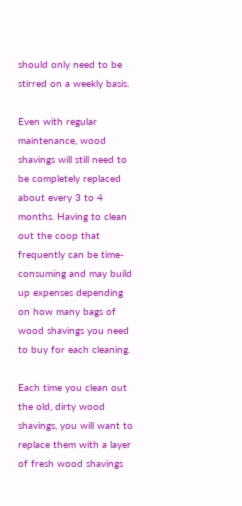should only need to be stirred on a weekly basis.

Even with regular maintenance, wood shavings will still need to be completely replaced about every 3 to 4 months. Having to clean out the coop that frequently can be time-consuming and may build up expenses depending on how many bags of wood shavings you need to buy for each cleaning.

Each time you clean out the old, dirty wood shavings, you will want to replace them with a layer of fresh wood shavings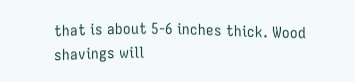that is about 5-6 inches thick. Wood shavings will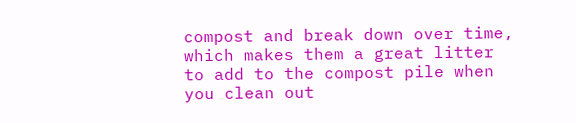compost and break down over time, which makes them a great litter to add to the compost pile when you clean out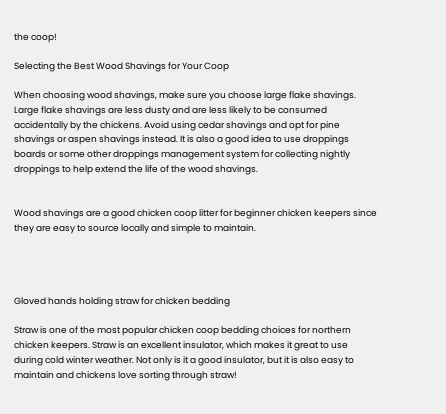the coop!

Selecting the Best Wood Shavings for Your Coop

When choosing wood shavings, make sure you choose large flake shavings. Large flake shavings are less dusty and are less likely to be consumed accidentally by the chickens. Avoid using cedar shavings and opt for pine shavings or aspen shavings instead. It is also a good idea to use droppings boards or some other droppings management system for collecting nightly droppings to help extend the life of the wood shavings.


Wood shavings are a good chicken coop litter for beginner chicken keepers since they are easy to source locally and simple to maintain.




Gloved hands holding straw for chicken bedding

Straw is one of the most popular chicken coop bedding choices for northern chicken keepers. Straw is an excellent insulator, which makes it great to use during cold winter weather. Not only is it a good insulator, but it is also easy to maintain and chickens love sorting through straw!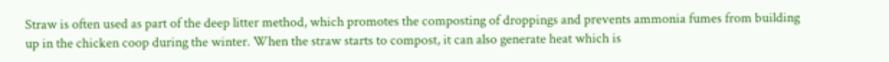Straw is often used as part of the deep litter method, which promotes the composting of droppings and prevents ammonia fumes from building up in the chicken coop during the winter. When the straw starts to compost, it can also generate heat which is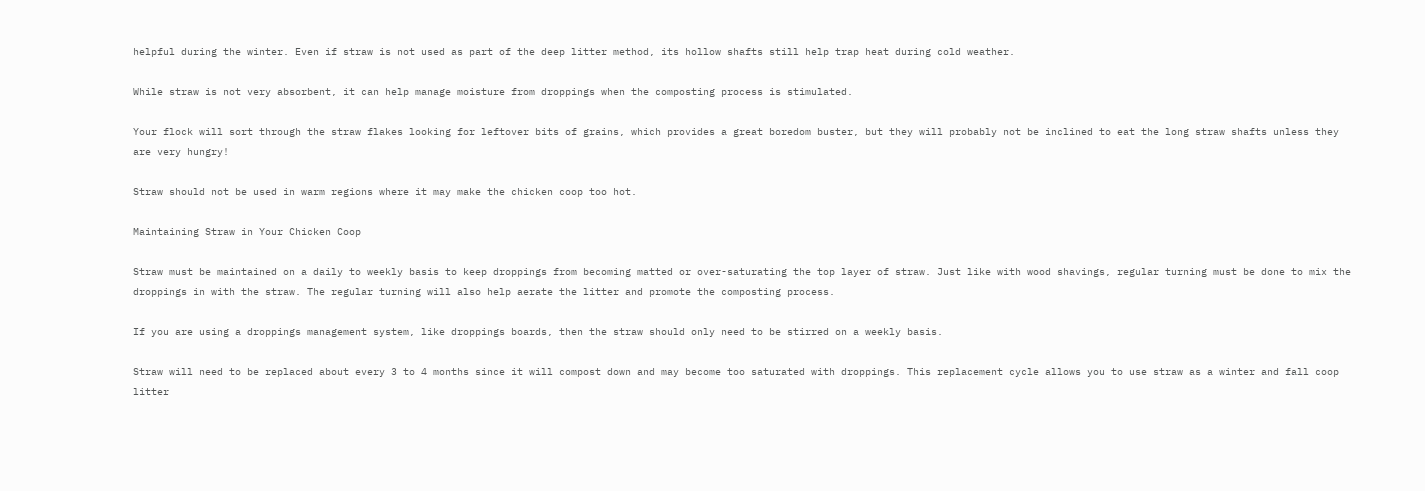helpful during the winter. Even if straw is not used as part of the deep litter method, its hollow shafts still help trap heat during cold weather.

While straw is not very absorbent, it can help manage moisture from droppings when the composting process is stimulated.

Your flock will sort through the straw flakes looking for leftover bits of grains, which provides a great boredom buster, but they will probably not be inclined to eat the long straw shafts unless they are very hungry!

Straw should not be used in warm regions where it may make the chicken coop too hot.

Maintaining Straw in Your Chicken Coop

Straw must be maintained on a daily to weekly basis to keep droppings from becoming matted or over-saturating the top layer of straw. Just like with wood shavings, regular turning must be done to mix the droppings in with the straw. The regular turning will also help aerate the litter and promote the composting process.

If you are using a droppings management system, like droppings boards, then the straw should only need to be stirred on a weekly basis.

Straw will need to be replaced about every 3 to 4 months since it will compost down and may become too saturated with droppings. This replacement cycle allows you to use straw as a winter and fall coop litter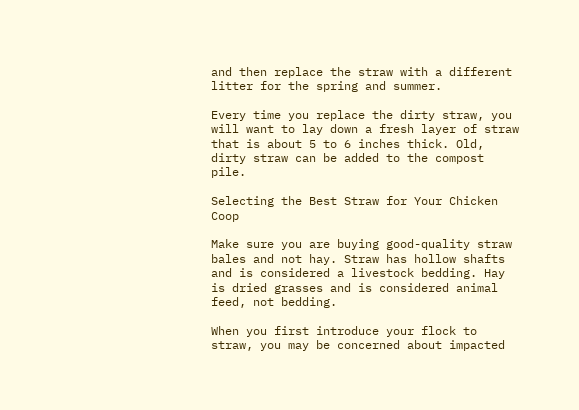and then replace the straw with a different litter for the spring and summer.

Every time you replace the dirty straw, you will want to lay down a fresh layer of straw that is about 5 to 6 inches thick. Old, dirty straw can be added to the compost pile.

Selecting the Best Straw for Your Chicken Coop

Make sure you are buying good-quality straw bales and not hay. Straw has hollow shafts and is considered a livestock bedding. Hay is dried grasses and is considered animal feed, not bedding.

When you first introduce your flock to straw, you may be concerned about impacted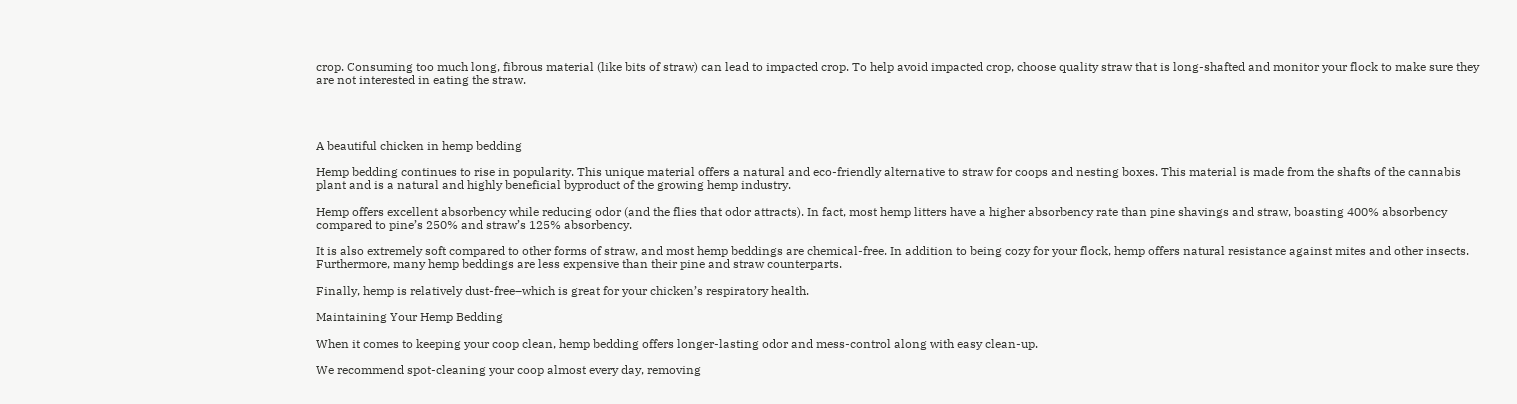crop. Consuming too much long, fibrous material (like bits of straw) can lead to impacted crop. To help avoid impacted crop, choose quality straw that is long-shafted and monitor your flock to make sure they are not interested in eating the straw.




A beautiful chicken in hemp bedding

Hemp bedding continues to rise in popularity. This unique material offers a natural and eco-friendly alternative to straw for coops and nesting boxes. This material is made from the shafts of the cannabis plant and is a natural and highly beneficial byproduct of the growing hemp industry.

Hemp offers excellent absorbency while reducing odor (and the flies that odor attracts). In fact, most hemp litters have a higher absorbency rate than pine shavings and straw, boasting 400% absorbency compared to pine’s 250% and straw’s 125% absorbency.

It is also extremely soft compared to other forms of straw, and most hemp beddings are chemical-free. In addition to being cozy for your flock, hemp offers natural resistance against mites and other insects. Furthermore, many hemp beddings are less expensive than their pine and straw counterparts.

Finally, hemp is relatively dust-free–which is great for your chicken’s respiratory health.

Maintaining Your Hemp Bedding

When it comes to keeping your coop clean, hemp bedding offers longer-lasting odor and mess-control along with easy clean-up.

We recommend spot-cleaning your coop almost every day, removing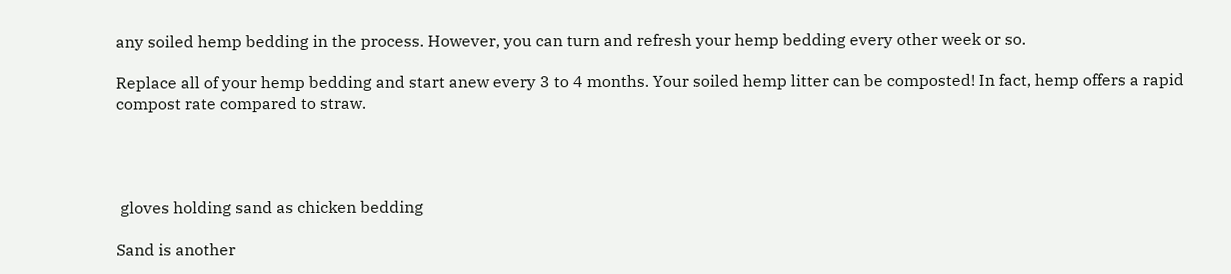any soiled hemp bedding in the process. However, you can turn and refresh your hemp bedding every other week or so.

Replace all of your hemp bedding and start anew every 3 to 4 months. Your soiled hemp litter can be composted! In fact, hemp offers a rapid compost rate compared to straw.




 gloves holding sand as chicken bedding

Sand is another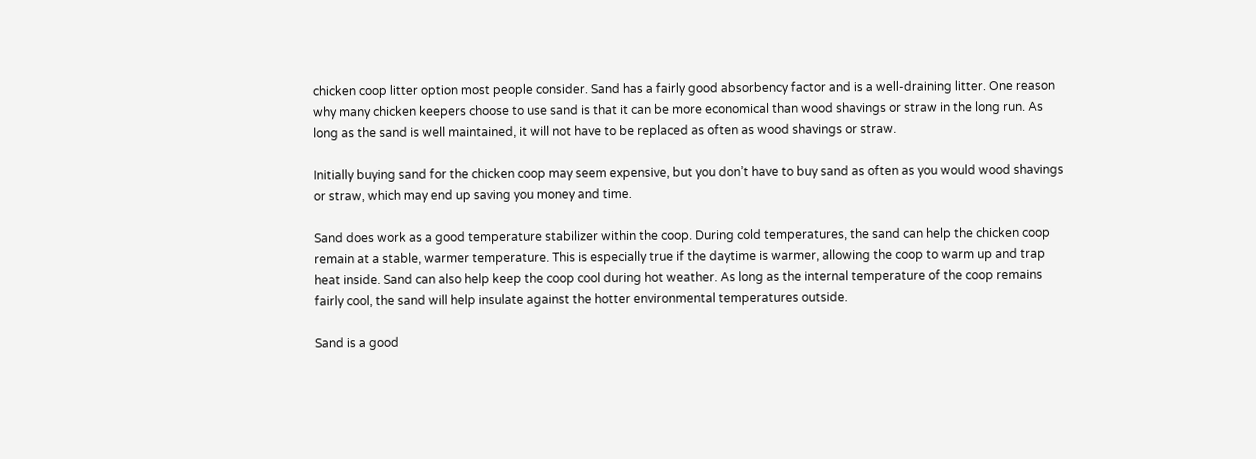chicken coop litter option most people consider. Sand has a fairly good absorbency factor and is a well-draining litter. One reason why many chicken keepers choose to use sand is that it can be more economical than wood shavings or straw in the long run. As long as the sand is well maintained, it will not have to be replaced as often as wood shavings or straw.

Initially buying sand for the chicken coop may seem expensive, but you don’t have to buy sand as often as you would wood shavings or straw, which may end up saving you money and time.

Sand does work as a good temperature stabilizer within the coop. During cold temperatures, the sand can help the chicken coop remain at a stable, warmer temperature. This is especially true if the daytime is warmer, allowing the coop to warm up and trap heat inside. Sand can also help keep the coop cool during hot weather. As long as the internal temperature of the coop remains fairly cool, the sand will help insulate against the hotter environmental temperatures outside.

Sand is a good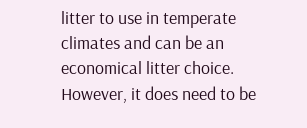litter to use in temperate climates and can be an economical litter choice. However, it does need to be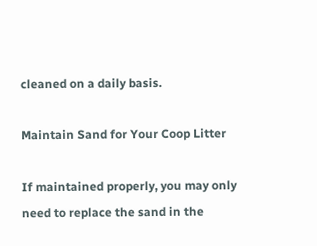cleaned on a daily basis.

Maintain Sand for Your Coop Litter

If maintained properly, you may only need to replace the sand in the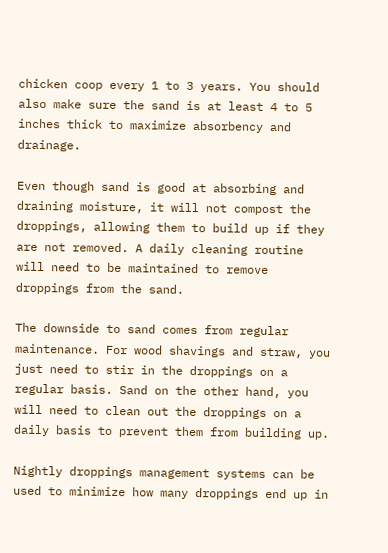chicken coop every 1 to 3 years. You should also make sure the sand is at least 4 to 5 inches thick to maximize absorbency and drainage.

Even though sand is good at absorbing and draining moisture, it will not compost the droppings, allowing them to build up if they are not removed. A daily cleaning routine will need to be maintained to remove droppings from the sand.

The downside to sand comes from regular maintenance. For wood shavings and straw, you just need to stir in the droppings on a regular basis. Sand on the other hand, you will need to clean out the droppings on a daily basis to prevent them from building up.

Nightly droppings management systems can be used to minimize how many droppings end up in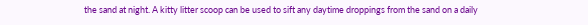the sand at night. A kitty litter scoop can be used to sift any daytime droppings from the sand on a daily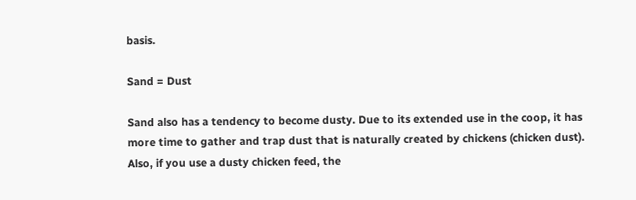basis.

Sand = Dust

Sand also has a tendency to become dusty. Due to its extended use in the coop, it has more time to gather and trap dust that is naturally created by chickens (chicken dust). Also, if you use a dusty chicken feed, the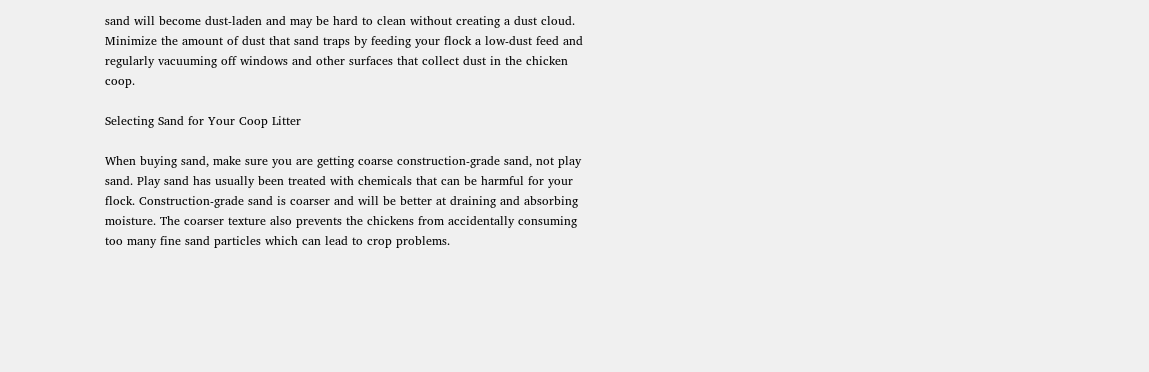sand will become dust-laden and may be hard to clean without creating a dust cloud. Minimize the amount of dust that sand traps by feeding your flock a low-dust feed and regularly vacuuming off windows and other surfaces that collect dust in the chicken coop.

Selecting Sand for Your Coop Litter

When buying sand, make sure you are getting coarse construction-grade sand, not play sand. Play sand has usually been treated with chemicals that can be harmful for your flock. Construction-grade sand is coarser and will be better at draining and absorbing moisture. The coarser texture also prevents the chickens from accidentally consuming too many fine sand particles which can lead to crop problems.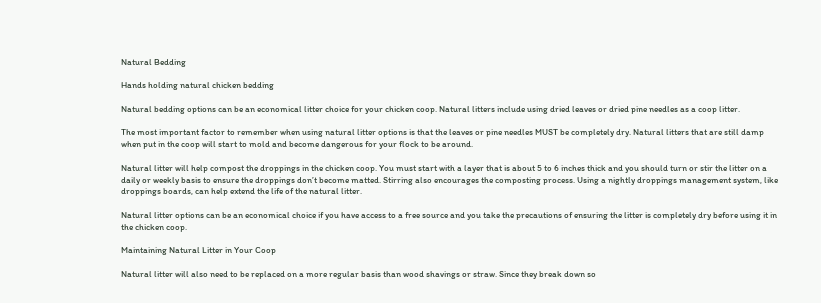Natural Bedding

Hands holding natural chicken bedding

Natural bedding options can be an economical litter choice for your chicken coop. Natural litters include using dried leaves or dried pine needles as a coop litter.

The most important factor to remember when using natural litter options is that the leaves or pine needles MUST be completely dry. Natural litters that are still damp when put in the coop will start to mold and become dangerous for your flock to be around.

Natural litter will help compost the droppings in the chicken coop. You must start with a layer that is about 5 to 6 inches thick and you should turn or stir the litter on a daily or weekly basis to ensure the droppings don’t become matted. Stirring also encourages the composting process. Using a nightly droppings management system, like droppings boards, can help extend the life of the natural litter.

Natural litter options can be an economical choice if you have access to a free source and you take the precautions of ensuring the litter is completely dry before using it in the chicken coop.

Maintaining Natural Litter in Your Coop

Natural litter will also need to be replaced on a more regular basis than wood shavings or straw. Since they break down so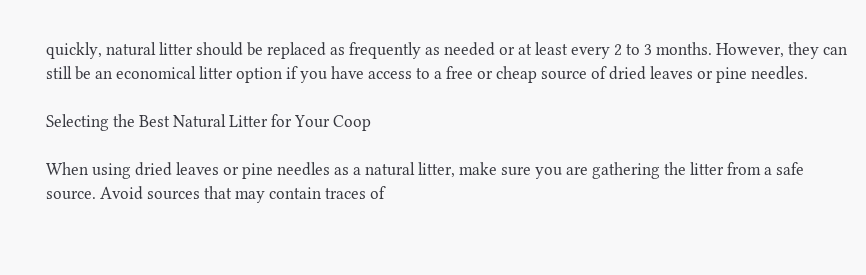quickly, natural litter should be replaced as frequently as needed or at least every 2 to 3 months. However, they can still be an economical litter option if you have access to a free or cheap source of dried leaves or pine needles.

Selecting the Best Natural Litter for Your Coop

When using dried leaves or pine needles as a natural litter, make sure you are gathering the litter from a safe source. Avoid sources that may contain traces of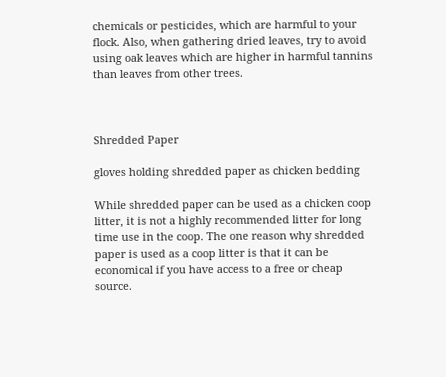chemicals or pesticides, which are harmful to your flock. Also, when gathering dried leaves, try to avoid using oak leaves which are higher in harmful tannins than leaves from other trees.



Shredded Paper

gloves holding shredded paper as chicken bedding

While shredded paper can be used as a chicken coop litter, it is not a highly recommended litter for long time use in the coop. The one reason why shredded paper is used as a coop litter is that it can be economical if you have access to a free or cheap source.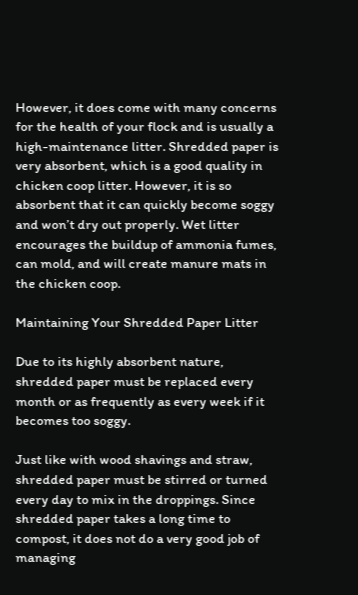However, it does come with many concerns for the health of your flock and is usually a high-maintenance litter. Shredded paper is very absorbent, which is a good quality in chicken coop litter. However, it is so absorbent that it can quickly become soggy and won’t dry out properly. Wet litter encourages the buildup of ammonia fumes, can mold, and will create manure mats in the chicken coop.

Maintaining Your Shredded Paper Litter

Due to its highly absorbent nature, shredded paper must be replaced every month or as frequently as every week if it becomes too soggy.

Just like with wood shavings and straw, shredded paper must be stirred or turned every day to mix in the droppings. Since shredded paper takes a long time to compost, it does not do a very good job of managing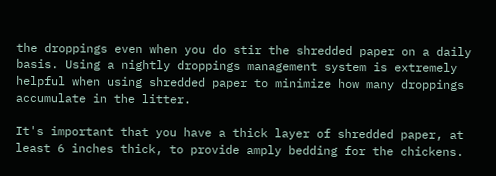the droppings even when you do stir the shredded paper on a daily basis. Using a nightly droppings management system is extremely helpful when using shredded paper to minimize how many droppings accumulate in the litter.

It's important that you have a thick layer of shredded paper, at least 6 inches thick, to provide amply bedding for the chickens.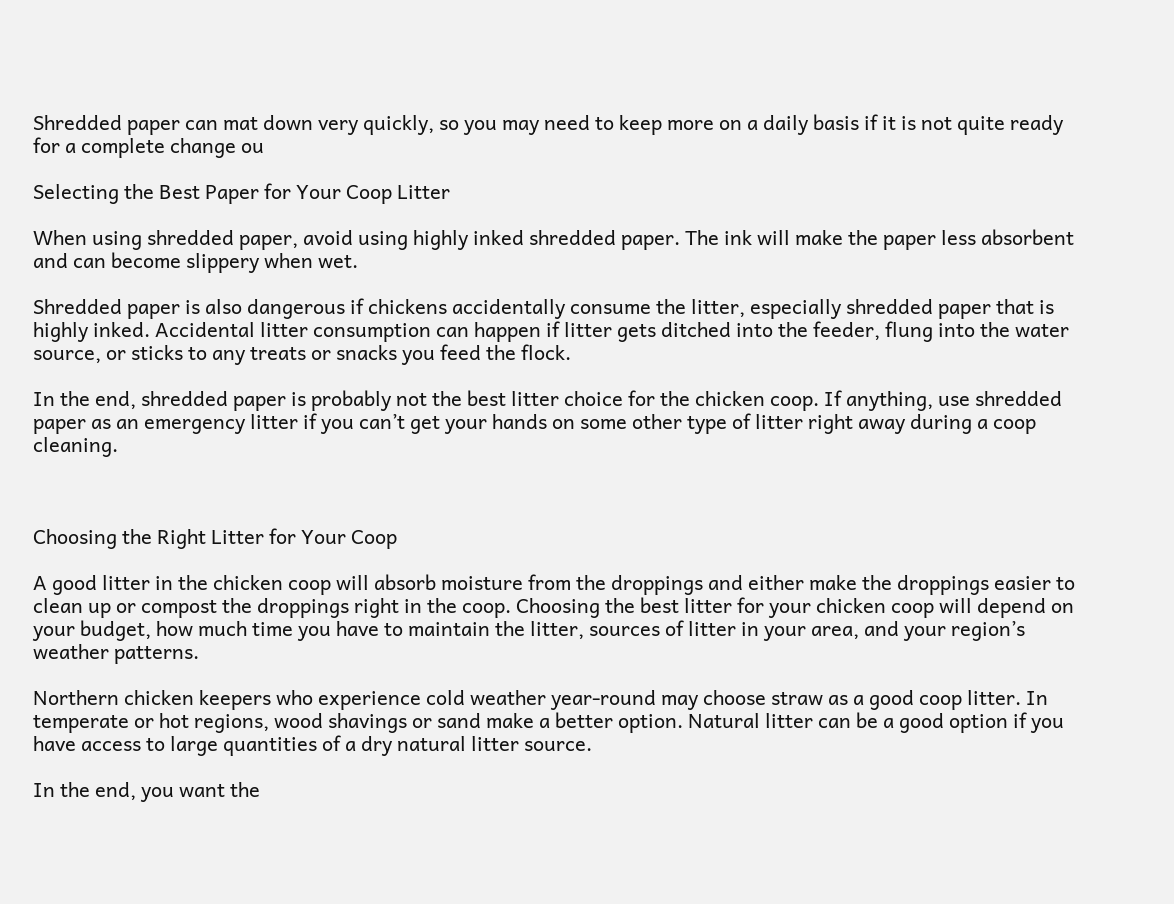Shredded paper can mat down very quickly, so you may need to keep more on a daily basis if it is not quite ready for a complete change ou

Selecting the Best Paper for Your Coop Litter

When using shredded paper, avoid using highly inked shredded paper. The ink will make the paper less absorbent and can become slippery when wet.

Shredded paper is also dangerous if chickens accidentally consume the litter, especially shredded paper that is highly inked. Accidental litter consumption can happen if litter gets ditched into the feeder, flung into the water source, or sticks to any treats or snacks you feed the flock.

In the end, shredded paper is probably not the best litter choice for the chicken coop. If anything, use shredded paper as an emergency litter if you can’t get your hands on some other type of litter right away during a coop cleaning.



Choosing the Right Litter for Your Coop

A good litter in the chicken coop will absorb moisture from the droppings and either make the droppings easier to clean up or compost the droppings right in the coop. Choosing the best litter for your chicken coop will depend on your budget, how much time you have to maintain the litter, sources of litter in your area, and your region’s weather patterns.

Northern chicken keepers who experience cold weather year-round may choose straw as a good coop litter. In temperate or hot regions, wood shavings or sand make a better option. Natural litter can be a good option if you have access to large quantities of a dry natural litter source.

In the end, you want the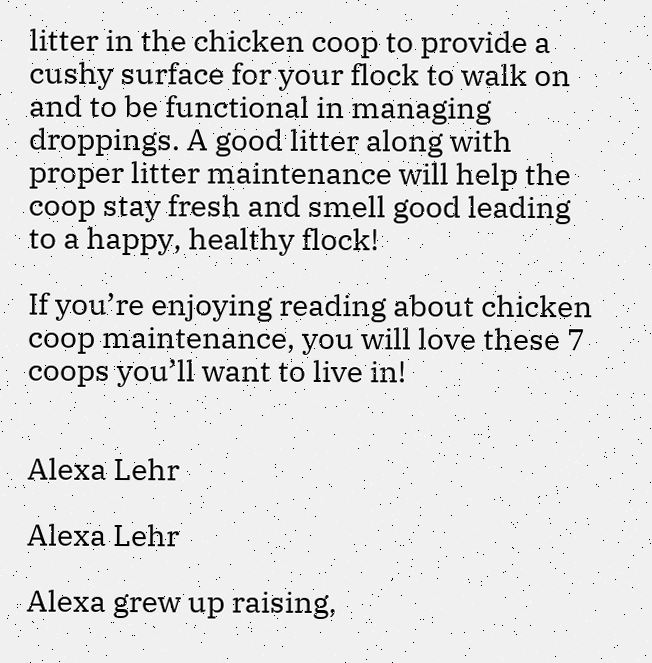litter in the chicken coop to provide a cushy surface for your flock to walk on and to be functional in managing droppings. A good litter along with proper litter maintenance will help the coop stay fresh and smell good leading to a happy, healthy flock!

If you’re enjoying reading about chicken coop maintenance, you will love these 7 coops you’ll want to live in!


Alexa Lehr

Alexa Lehr

Alexa grew up raising,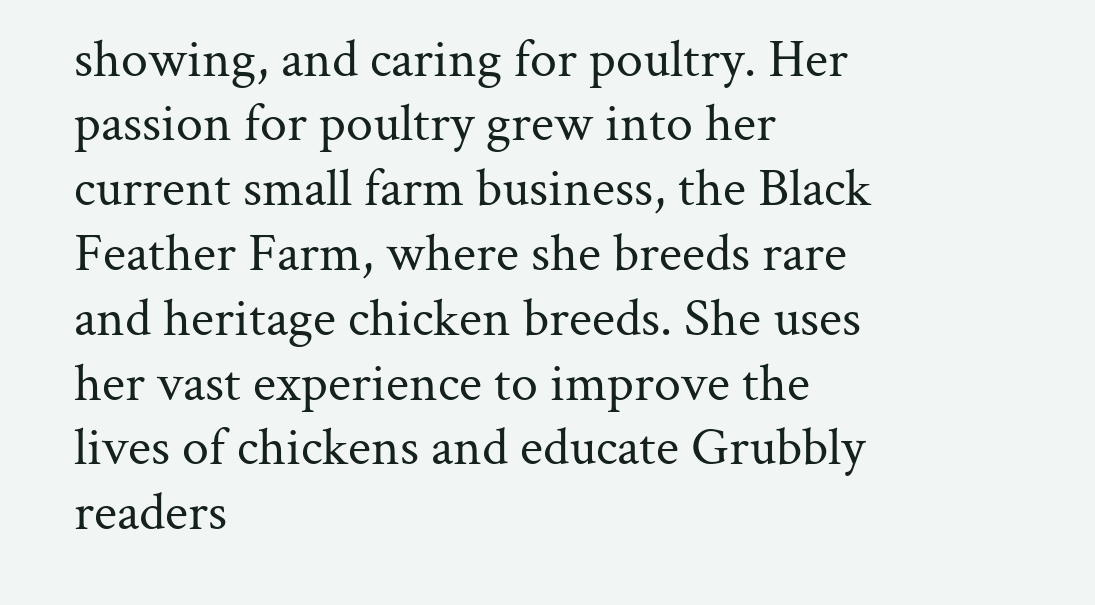showing, and caring for poultry. Her passion for poultry grew into her current small farm business, the Black Feather Farm, where she breeds rare and heritage chicken breeds. She uses her vast experience to improve the lives of chickens and educate Grubbly readers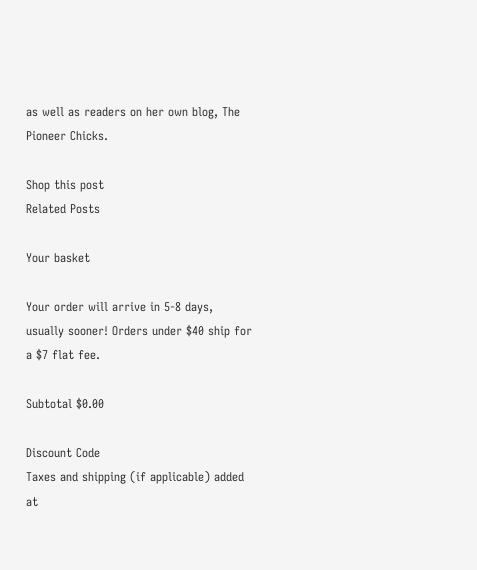as well as readers on her own blog, The Pioneer Chicks.

Shop this post
Related Posts

Your basket

Your order will arrive in 5-8 days, usually sooner! Orders under $40 ship for a $7 flat fee.

Subtotal $0.00

Discount Code
Taxes and shipping (if applicable) added at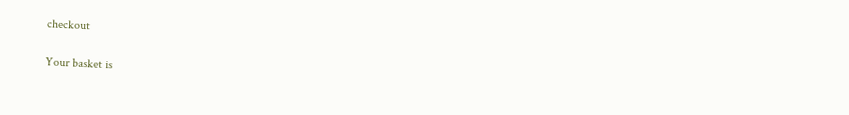checkout

Your basket is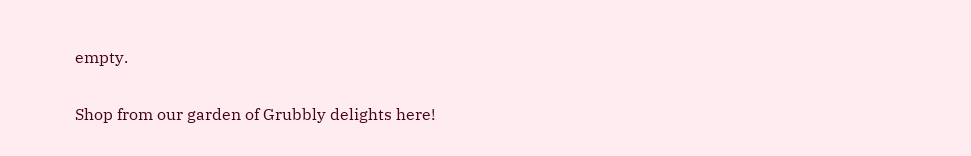empty.

Shop from our garden of Grubbly delights here!